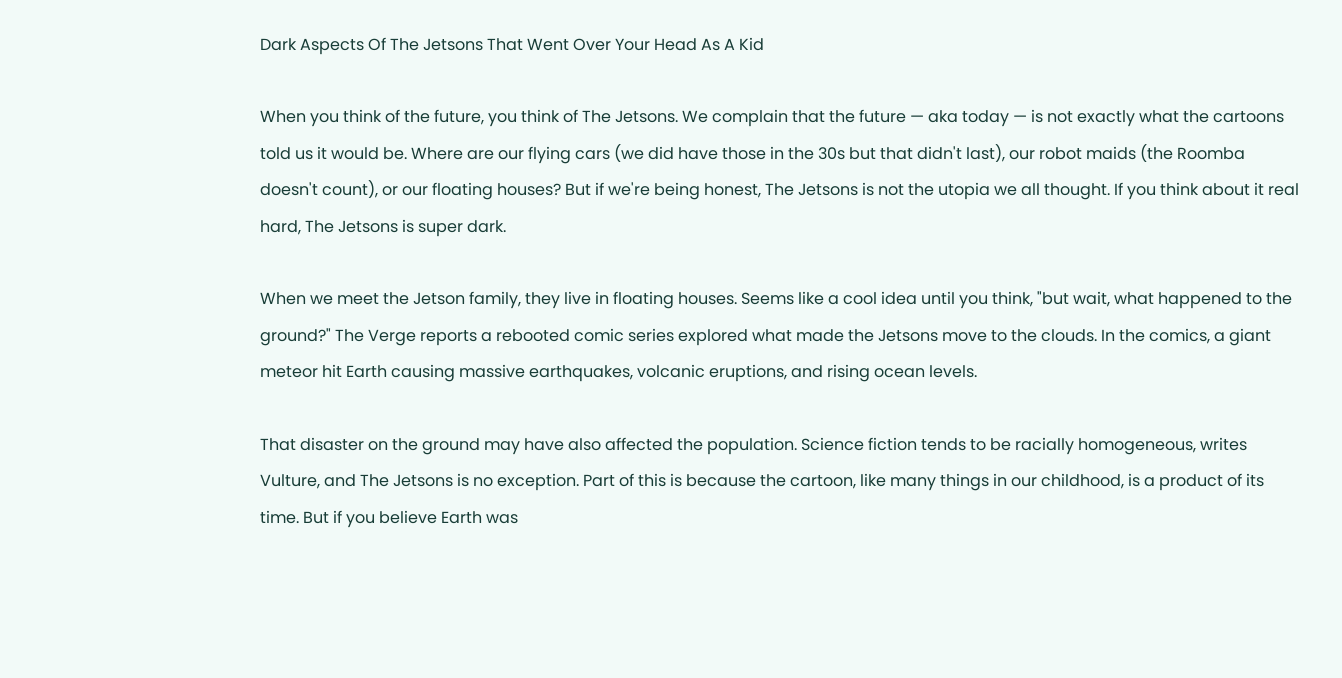Dark Aspects Of The Jetsons That Went Over Your Head As A Kid

When you think of the future, you think of The Jetsons. We complain that the future — aka today — is not exactly what the cartoons told us it would be. Where are our flying cars (we did have those in the 30s but that didn't last), our robot maids (the Roomba doesn't count), or our floating houses? But if we're being honest, The Jetsons is not the utopia we all thought. If you think about it real hard, The Jetsons is super dark.

When we meet the Jetson family, they live in floating houses. Seems like a cool idea until you think, "but wait, what happened to the ground?" The Verge reports a rebooted comic series explored what made the Jetsons move to the clouds. In the comics, a giant meteor hit Earth causing massive earthquakes, volcanic eruptions, and rising ocean levels.

That disaster on the ground may have also affected the population. Science fiction tends to be racially homogeneous, writes Vulture, and The Jetsons is no exception. Part of this is because the cartoon, like many things in our childhood, is a product of its time. But if you believe Earth was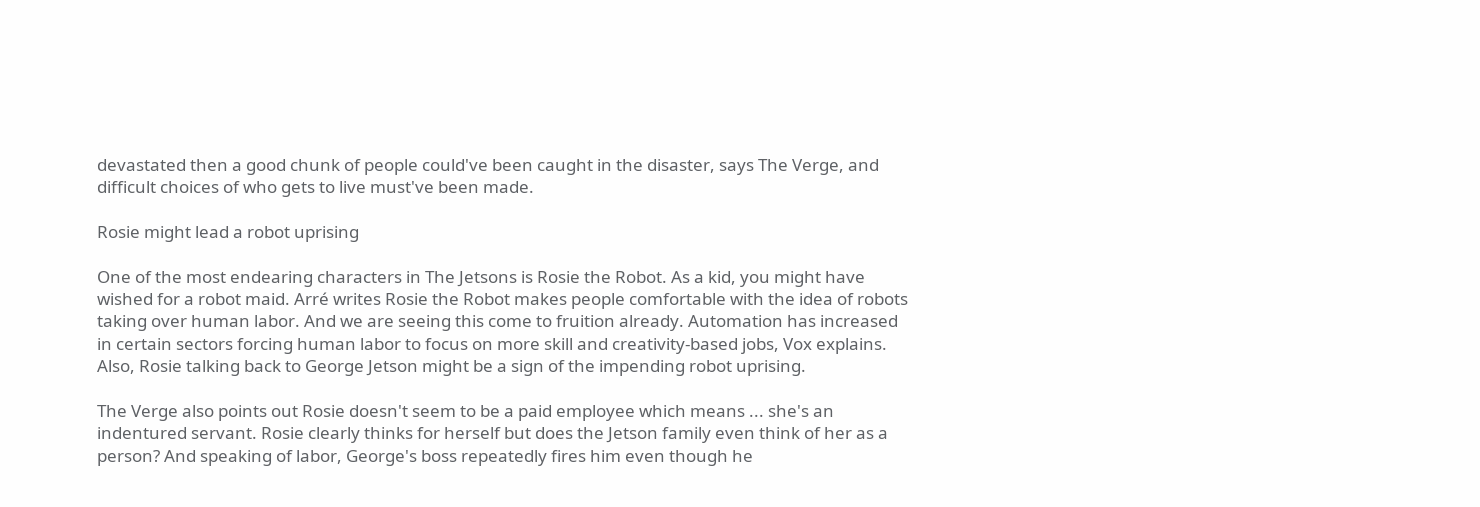devastated then a good chunk of people could've been caught in the disaster, says The Verge, and difficult choices of who gets to live must've been made.

Rosie might lead a robot uprising

One of the most endearing characters in The Jetsons is Rosie the Robot. As a kid, you might have wished for a robot maid. Arré writes Rosie the Robot makes people comfortable with the idea of robots taking over human labor. And we are seeing this come to fruition already. Automation has increased in certain sectors forcing human labor to focus on more skill and creativity-based jobs, Vox explains. Also, Rosie talking back to George Jetson might be a sign of the impending robot uprising.

The Verge also points out Rosie doesn't seem to be a paid employee which means ... she's an indentured servant. Rosie clearly thinks for herself but does the Jetson family even think of her as a person? And speaking of labor, George's boss repeatedly fires him even though he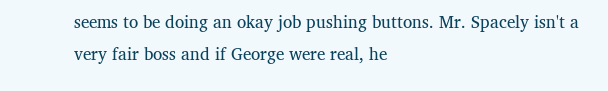seems to be doing an okay job pushing buttons. Mr. Spacely isn't a very fair boss and if George were real, he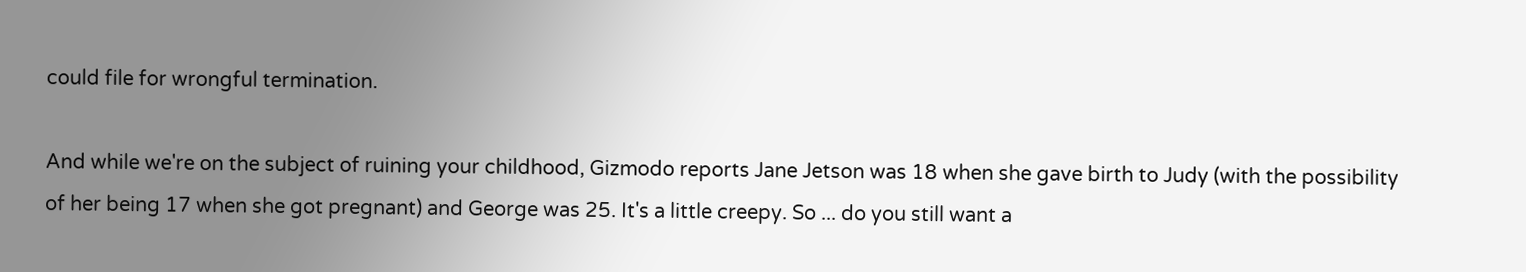could file for wrongful termination.

And while we're on the subject of ruining your childhood, Gizmodo reports Jane Jetson was 18 when she gave birth to Judy (with the possibility of her being 17 when she got pregnant) and George was 25. It's a little creepy. So ... do you still want a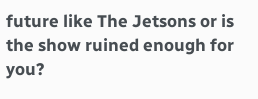future like The Jetsons or is the show ruined enough for you?